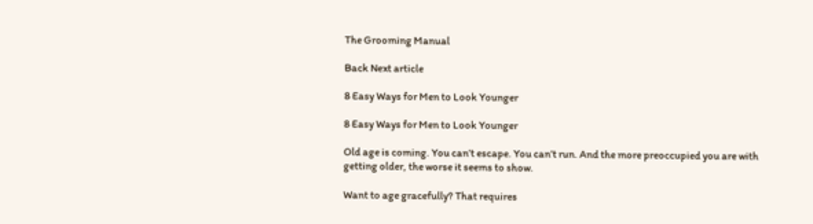The Grooming Manual

Back Next article

8 Easy Ways for Men to Look Younger

8 Easy Ways for Men to Look Younger

Old age is coming. You can’t escape. You can’t run. And the more preoccupied you are with getting older, the worse it seems to show.

Want to age gracefully? That requires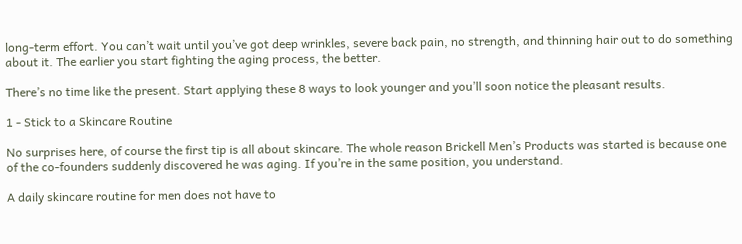long-term effort. You can’t wait until you’ve got deep wrinkles, severe back pain, no strength, and thinning hair out to do something about it. The earlier you start fighting the aging process, the better.

There’s no time like the present. Start applying these 8 ways to look younger and you’ll soon notice the pleasant results.

1 - Stick to a Skincare Routine

No surprises here, of course the first tip is all about skincare. The whole reason Brickell Men’s Products was started is because one of the co-founders suddenly discovered he was aging. If you’re in the same position, you understand.

A daily skincare routine for men does not have to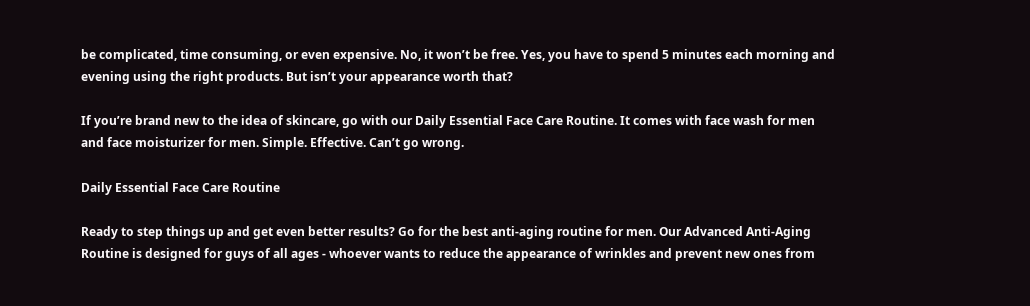be complicated, time consuming, or even expensive. No, it won’t be free. Yes, you have to spend 5 minutes each morning and evening using the right products. But isn’t your appearance worth that?

If you’re brand new to the idea of skincare, go with our Daily Essential Face Care Routine. It comes with face wash for men and face moisturizer for men. Simple. Effective. Can’t go wrong.

Daily Essential Face Care Routine

Ready to step things up and get even better results? Go for the best anti-aging routine for men. Our Advanced Anti-Aging Routine is designed for guys of all ages - whoever wants to reduce the appearance of wrinkles and prevent new ones from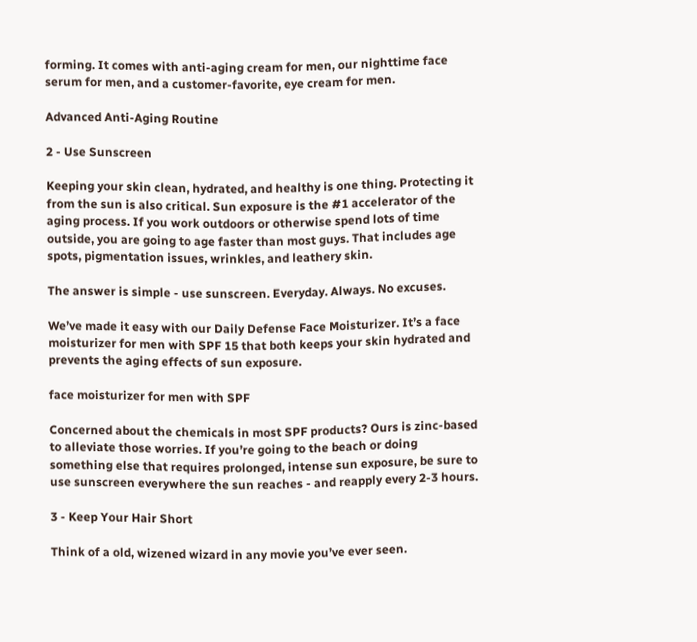forming. It comes with anti-aging cream for men, our nighttime face serum for men, and a customer-favorite, eye cream for men.

Advanced Anti-Aging Routine

2 - Use Sunscreen

Keeping your skin clean, hydrated, and healthy is one thing. Protecting it from the sun is also critical. Sun exposure is the #1 accelerator of the aging process. If you work outdoors or otherwise spend lots of time outside, you are going to age faster than most guys. That includes age spots, pigmentation issues, wrinkles, and leathery skin.

The answer is simple - use sunscreen. Everyday. Always. No excuses.

We’ve made it easy with our Daily Defense Face Moisturizer. It’s a face moisturizer for men with SPF 15 that both keeps your skin hydrated and prevents the aging effects of sun exposure.

face moisturizer for men with SPF

Concerned about the chemicals in most SPF products? Ours is zinc-based to alleviate those worries. If you’re going to the beach or doing something else that requires prolonged, intense sun exposure, be sure to use sunscreen everywhere the sun reaches - and reapply every 2-3 hours.

3 - Keep Your Hair Short

Think of a old, wizened wizard in any movie you’ve ever seen.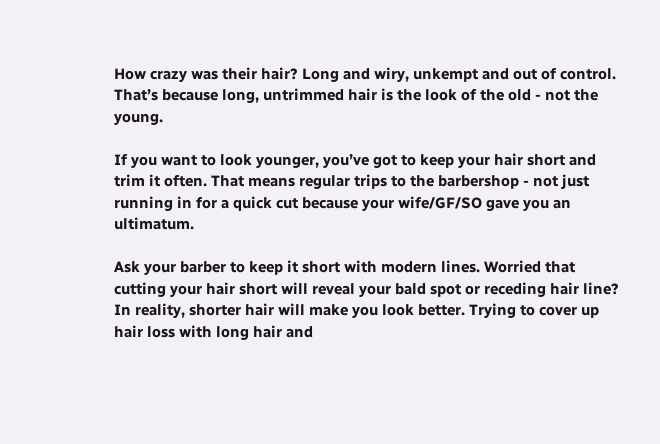How crazy was their hair? Long and wiry, unkempt and out of control. That’s because long, untrimmed hair is the look of the old - not the young.

If you want to look younger, you’ve got to keep your hair short and trim it often. That means regular trips to the barbershop - not just running in for a quick cut because your wife/GF/SO gave you an ultimatum.

Ask your barber to keep it short with modern lines. Worried that cutting your hair short will reveal your bald spot or receding hair line? In reality, shorter hair will make you look better. Trying to cover up hair loss with long hair and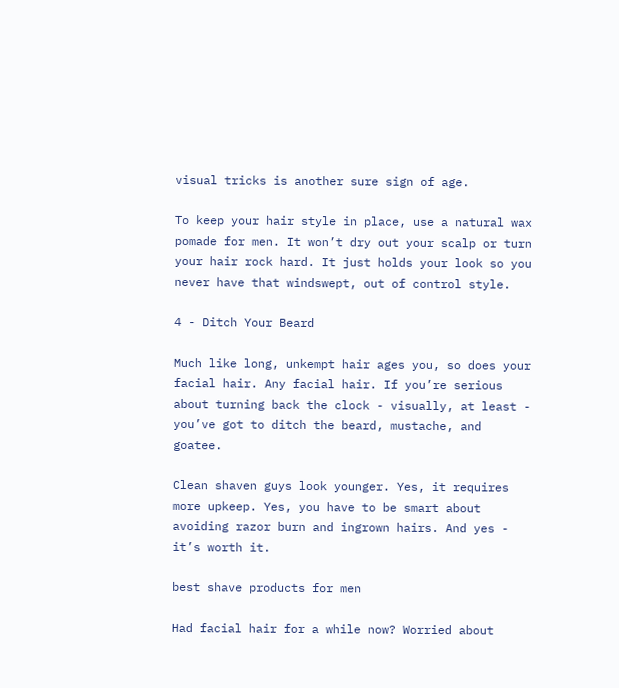visual tricks is another sure sign of age.

To keep your hair style in place, use a natural wax pomade for men. It won’t dry out your scalp or turn your hair rock hard. It just holds your look so you never have that windswept, out of control style.

4 - Ditch Your Beard

Much like long, unkempt hair ages you, so does your facial hair. Any facial hair. If you’re serious about turning back the clock - visually, at least - you’ve got to ditch the beard, mustache, and goatee.

Clean shaven guys look younger. Yes, it requires more upkeep. Yes, you have to be smart about avoiding razor burn and ingrown hairs. And yes - it’s worth it.

best shave products for men

Had facial hair for a while now? Worried about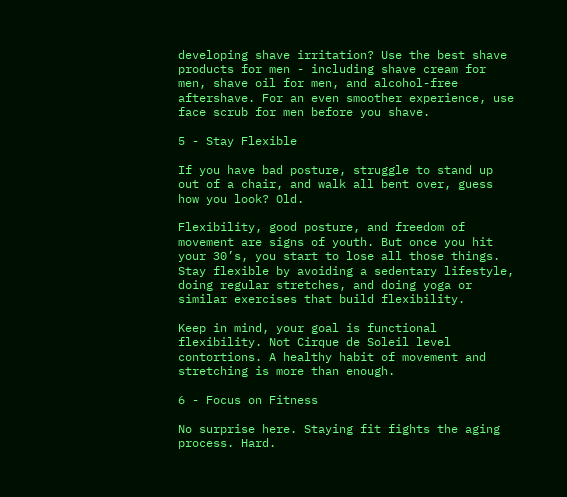developing shave irritation? Use the best shave products for men - including shave cream for men, shave oil for men, and alcohol-free aftershave. For an even smoother experience, use face scrub for men before you shave.

5 - Stay Flexible

If you have bad posture, struggle to stand up out of a chair, and walk all bent over, guess how you look? Old.

Flexibility, good posture, and freedom of movement are signs of youth. But once you hit your 30’s, you start to lose all those things. Stay flexible by avoiding a sedentary lifestyle, doing regular stretches, and doing yoga or similar exercises that build flexibility.

Keep in mind, your goal is functional flexibility. Not Cirque de Soleil level contortions. A healthy habit of movement and stretching is more than enough.

6 - Focus on Fitness

No surprise here. Staying fit fights the aging process. Hard.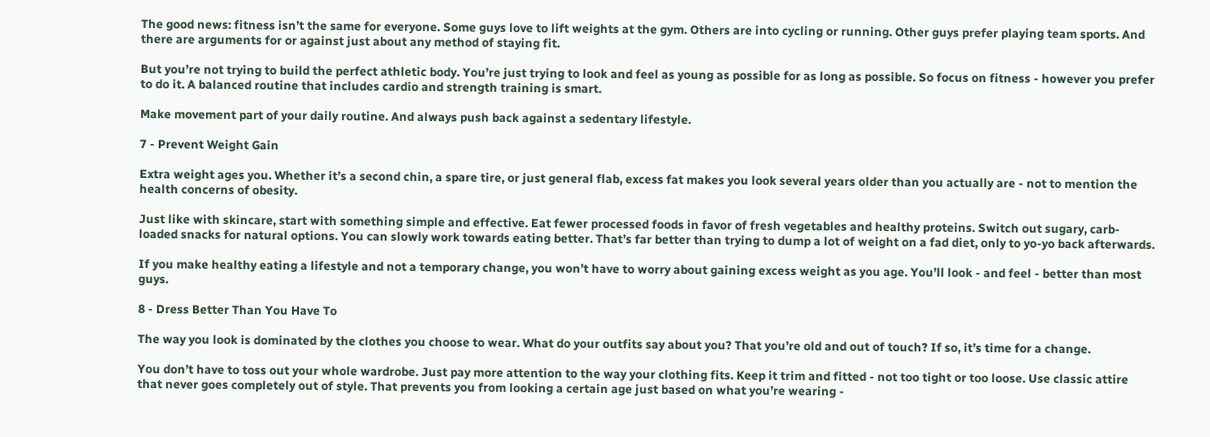The good news: fitness isn’t the same for everyone. Some guys love to lift weights at the gym. Others are into cycling or running. Other guys prefer playing team sports. And there are arguments for or against just about any method of staying fit.

But you’re not trying to build the perfect athletic body. You’re just trying to look and feel as young as possible for as long as possible. So focus on fitness - however you prefer to do it. A balanced routine that includes cardio and strength training is smart.

Make movement part of your daily routine. And always push back against a sedentary lifestyle.

7 - Prevent Weight Gain

Extra weight ages you. Whether it’s a second chin, a spare tire, or just general flab, excess fat makes you look several years older than you actually are - not to mention the health concerns of obesity.

Just like with skincare, start with something simple and effective. Eat fewer processed foods in favor of fresh vegetables and healthy proteins. Switch out sugary, carb-loaded snacks for natural options. You can slowly work towards eating better. That’s far better than trying to dump a lot of weight on a fad diet, only to yo-yo back afterwards.

If you make healthy eating a lifestyle and not a temporary change, you won’t have to worry about gaining excess weight as you age. You’ll look - and feel - better than most guys.

8 - Dress Better Than You Have To

The way you look is dominated by the clothes you choose to wear. What do your outfits say about you? That you’re old and out of touch? If so, it’s time for a change.

You don’t have to toss out your whole wardrobe. Just pay more attention to the way your clothing fits. Keep it trim and fitted - not too tight or too loose. Use classic attire that never goes completely out of style. That prevents you from looking a certain age just based on what you’re wearing -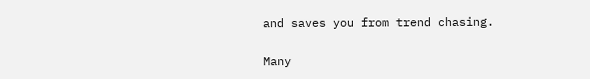and saves you from trend chasing.

Many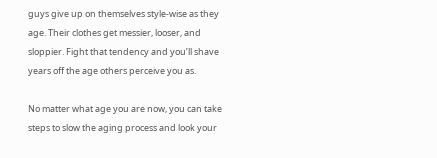guys give up on themselves style-wise as they age. Their clothes get messier, looser, and sloppier. Fight that tendency and you’ll shave years off the age others perceive you as.

No matter what age you are now, you can take steps to slow the aging process and look your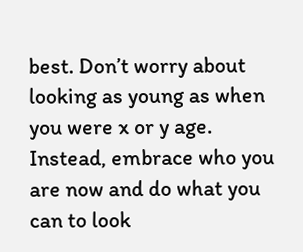best. Don’t worry about looking as young as when you were x or y age. Instead, embrace who you are now and do what you can to look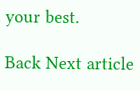your best.

Back Next article